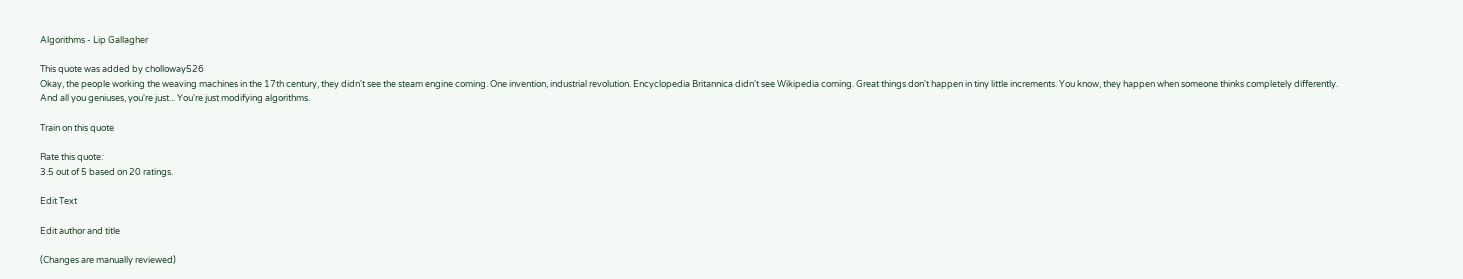Algorithms - Lip Gallagher

This quote was added by cholloway526
Okay, the people working the weaving machines in the 17th century, they didn't see the steam engine coming. One invention, industrial revolution. Encyclopedia Britannica didn't see Wikipedia coming. Great things don't happen in tiny little increments. You know, they happen when someone thinks completely differently. And all you geniuses, you're just... You're just modifying algorithms.

Train on this quote

Rate this quote:
3.5 out of 5 based on 20 ratings.

Edit Text

Edit author and title

(Changes are manually reviewed)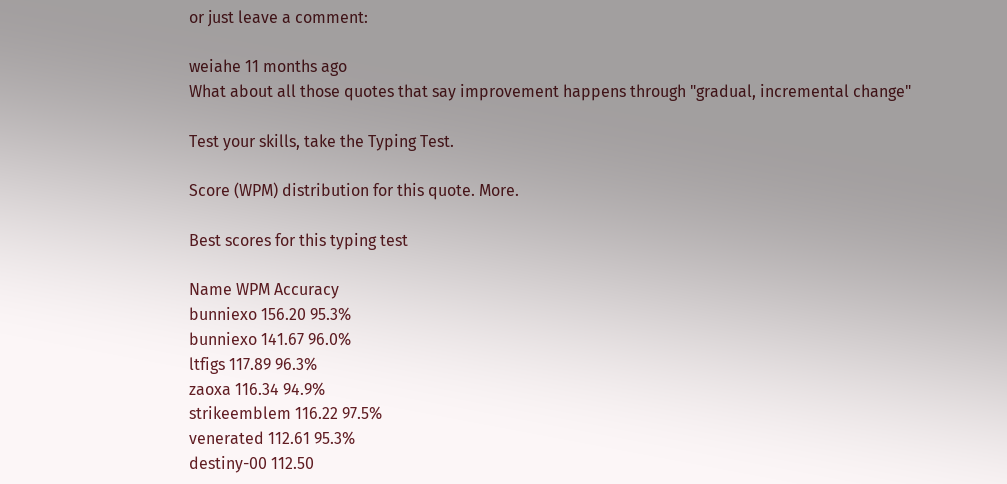or just leave a comment:

weiahe 11 months ago
What about all those quotes that say improvement happens through "gradual, incremental change"

Test your skills, take the Typing Test.

Score (WPM) distribution for this quote. More.

Best scores for this typing test

Name WPM Accuracy
bunniexo 156.20 95.3%
bunniexo 141.67 96.0%
ltfigs 117.89 96.3%
zaoxa 116.34 94.9%
strikeemblem 116.22 97.5%
venerated 112.61 95.3%
destiny-00 112.50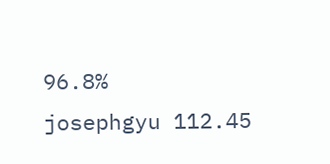96.8%
josephgyu 112.45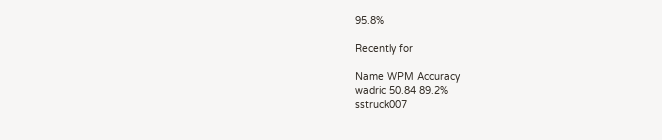95.8%

Recently for

Name WPM Accuracy
wadric 50.84 89.2%
sstruck007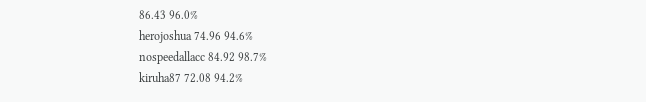86.43 96.0%
herojoshua 74.96 94.6%
nospeedallacc 84.92 98.7%
kiruha87 72.08 94.2%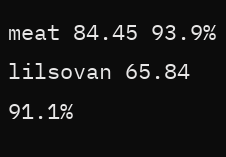meat 84.45 93.9%
lilsovan 65.84 91.1%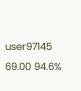user97145 69.00 94.6%